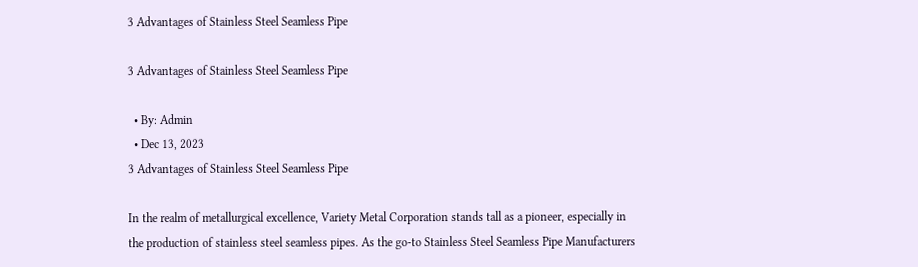3 Advantages of Stainless Steel Seamless Pipe

3 Advantages of Stainless Steel Seamless Pipe

  • By: Admin
  • Dec 13, 2023
3 Advantages of Stainless Steel Seamless Pipe

In the realm of metallurgical excellence, Variety Metal Corporation stands tall as a pioneer, especially in the production of stainless steel seamless pipes. As the go-to Stainless Steel Seamless Pipe Manufacturers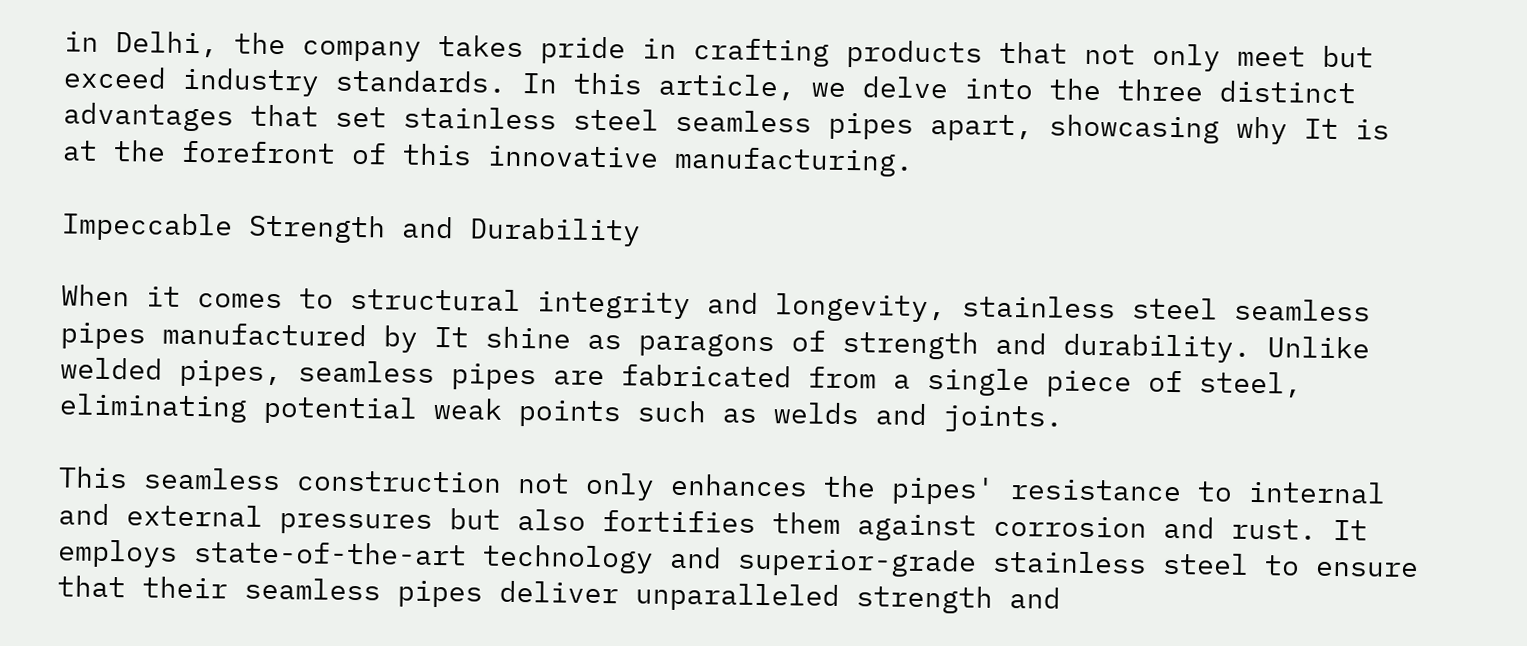in Delhi, the company takes pride in crafting products that not only meet but exceed industry standards. In this article, we delve into the three distinct advantages that set stainless steel seamless pipes apart, showcasing why It is at the forefront of this innovative manufacturing.

Impeccable Strength and Durability

When it comes to structural integrity and longevity, stainless steel seamless pipes manufactured by It shine as paragons of strength and durability. Unlike welded pipes, seamless pipes are fabricated from a single piece of steel, eliminating potential weak points such as welds and joints.

This seamless construction not only enhances the pipes' resistance to internal and external pressures but also fortifies them against corrosion and rust. It employs state-of-the-art technology and superior-grade stainless steel to ensure that their seamless pipes deliver unparalleled strength and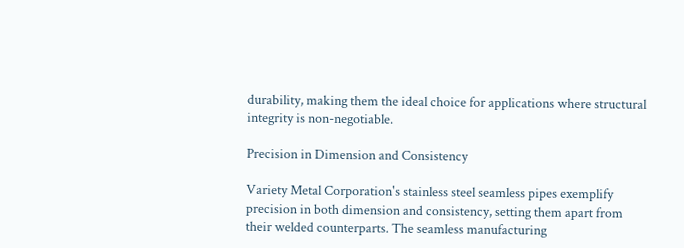durability, making them the ideal choice for applications where structural integrity is non-negotiable.

Precision in Dimension and Consistency

Variety Metal Corporation's stainless steel seamless pipes exemplify precision in both dimension and consistency, setting them apart from their welded counterparts. The seamless manufacturing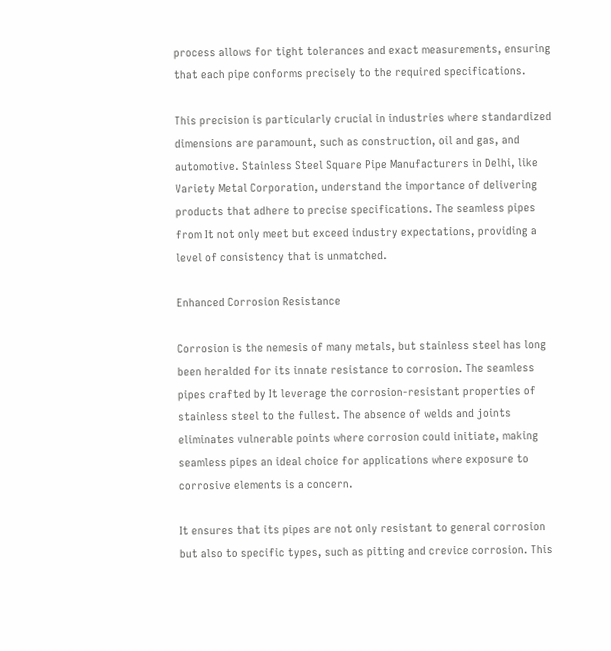process allows for tight tolerances and exact measurements, ensuring that each pipe conforms precisely to the required specifications.

This precision is particularly crucial in industries where standardized dimensions are paramount, such as construction, oil and gas, and automotive. Stainless Steel Square Pipe Manufacturers in Delhi, like Variety Metal Corporation, understand the importance of delivering products that adhere to precise specifications. The seamless pipes from It not only meet but exceed industry expectations, providing a level of consistency that is unmatched.

Enhanced Corrosion Resistance

Corrosion is the nemesis of many metals, but stainless steel has long been heralded for its innate resistance to corrosion. The seamless pipes crafted by It leverage the corrosion-resistant properties of stainless steel to the fullest. The absence of welds and joints eliminates vulnerable points where corrosion could initiate, making seamless pipes an ideal choice for applications where exposure to corrosive elements is a concern.

It ensures that its pipes are not only resistant to general corrosion but also to specific types, such as pitting and crevice corrosion. This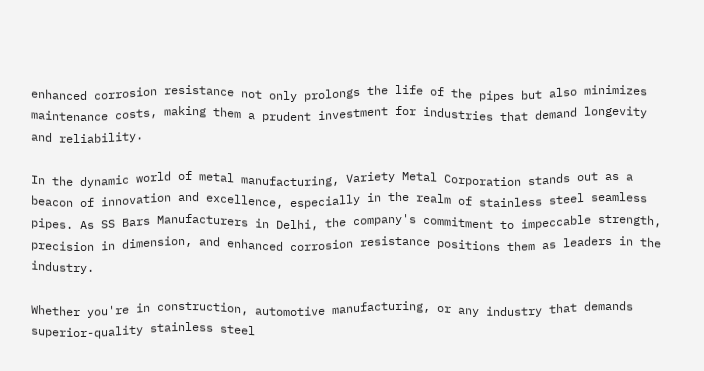enhanced corrosion resistance not only prolongs the life of the pipes but also minimizes maintenance costs, making them a prudent investment for industries that demand longevity and reliability.

In the dynamic world of metal manufacturing, Variety Metal Corporation stands out as a beacon of innovation and excellence, especially in the realm of stainless steel seamless pipes. As SS Bars Manufacturers in Delhi, the company's commitment to impeccable strength, precision in dimension, and enhanced corrosion resistance positions them as leaders in the industry.

Whether you're in construction, automotive manufacturing, or any industry that demands superior-quality stainless steel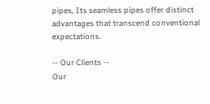pipes, Its seamless pipes offer distinct advantages that transcend conventional expectations.

-- Our Clients --
Our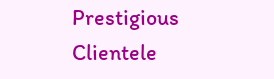Prestigious Clientele